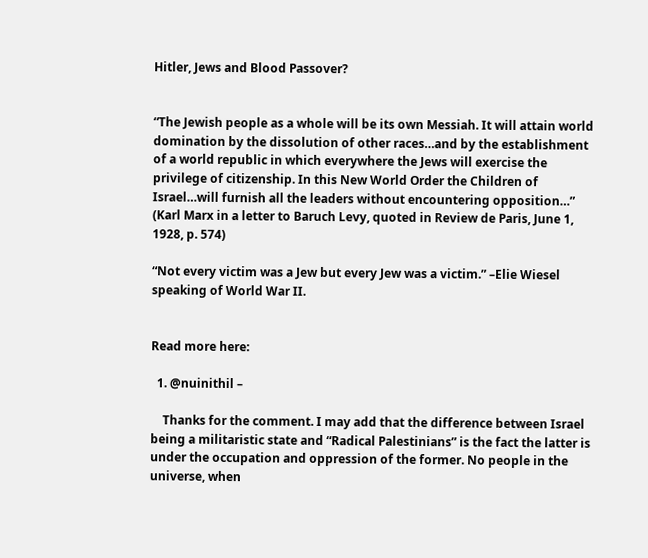Hitler, Jews and Blood Passover?


“The Jewish people as a whole will be its own Messiah. It will attain world domination by the dissolution of other races…and by the establishment of a world republic in which everywhere the Jews will exercise the privilege of citizenship. In this New World Order the Children of Israel…will furnish all the leaders without encountering opposition…” (Karl Marx in a letter to Baruch Levy, quoted in Review de Paris, June 1, 1928, p. 574)

“Not every victim was a Jew but every Jew was a victim.” –Elie Wiesel speaking of World War II.


Read more here:

  1. @nuinithil –

    Thanks for the comment. I may add that the difference between Israel being a militaristic state and “Radical Palestinians” is the fact the latter is under the occupation and oppression of the former. No people in the universe, when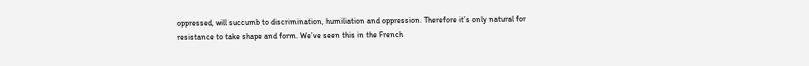oppressed, will succumb to discrimination, humiliation and oppression. Therefore it’s only natural for resistance to take shape and form. We’ve seen this in the French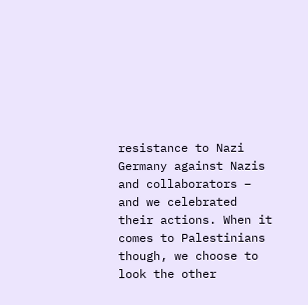resistance to Nazi Germany against Nazis and collaborators – and we celebrated their actions. When it comes to Palestinians though, we choose to look the other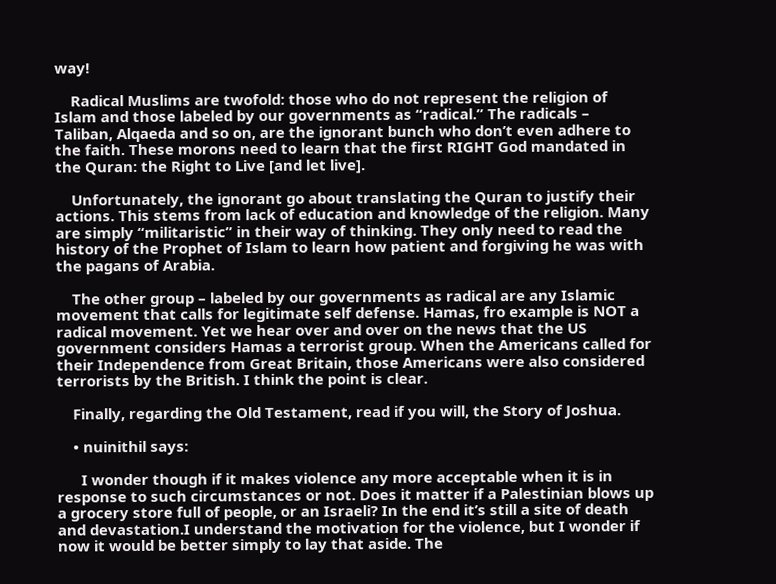way!

    Radical Muslims are twofold: those who do not represent the religion of Islam and those labeled by our governments as “radical.” The radicals – Taliban, Alqaeda and so on, are the ignorant bunch who don’t even adhere to the faith. These morons need to learn that the first RIGHT God mandated in the Quran: the Right to Live [and let live].

    Unfortunately, the ignorant go about translating the Quran to justify their actions. This stems from lack of education and knowledge of the religion. Many are simply “militaristic” in their way of thinking. They only need to read the history of the Prophet of Islam to learn how patient and forgiving he was with the pagans of Arabia.

    The other group – labeled by our governments as radical are any Islamic movement that calls for legitimate self defense. Hamas, fro example is NOT a radical movement. Yet we hear over and over on the news that the US government considers Hamas a terrorist group. When the Americans called for their Independence from Great Britain, those Americans were also considered terrorists by the British. I think the point is clear.

    Finally, regarding the Old Testament, read if you will, the Story of Joshua.

    • nuinithil says:

      I wonder though if it makes violence any more acceptable when it is in response to such circumstances or not. Does it matter if a Palestinian blows up a grocery store full of people, or an Israeli? In the end it’s still a site of death and devastation.I understand the motivation for the violence, but I wonder if now it would be better simply to lay that aside. The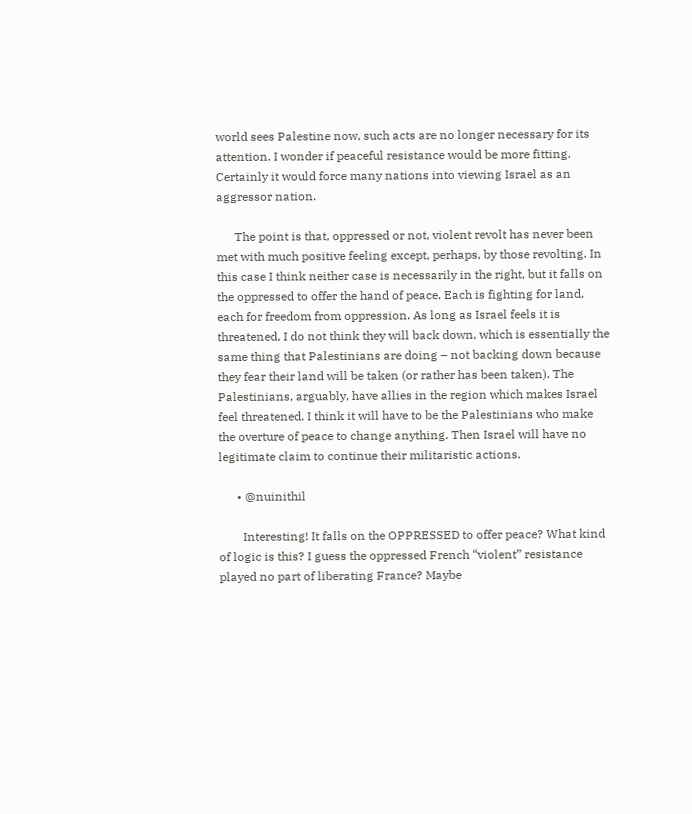world sees Palestine now, such acts are no longer necessary for its attention. I wonder if peaceful resistance would be more fitting. Certainly it would force many nations into viewing Israel as an aggressor nation.

      The point is that, oppressed or not, violent revolt has never been met with much positive feeling except, perhaps, by those revolting. In this case I think neither case is necessarily in the right, but it falls on the oppressed to offer the hand of peace. Each is fighting for land, each for freedom from oppression. As long as Israel feels it is threatened, I do not think they will back down, which is essentially the same thing that Palestinians are doing – not backing down because they fear their land will be taken (or rather has been taken). The Palestinians, arguably, have allies in the region which makes Israel feel threatened. I think it will have to be the Palestinians who make the overture of peace to change anything. Then Israel will have no legitimate claim to continue their militaristic actions.

      • @nuinithil

        Interesting! It falls on the OPPRESSED to offer peace? What kind of logic is this? I guess the oppressed French “violent” resistance played no part of liberating France? Maybe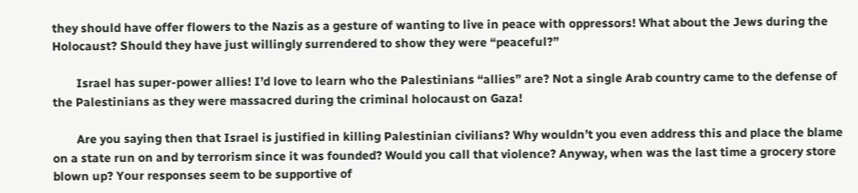they should have offer flowers to the Nazis as a gesture of wanting to live in peace with oppressors! What about the Jews during the Holocaust? Should they have just willingly surrendered to show they were “peaceful?”

        Israel has super-power allies! I’d love to learn who the Palestinians “allies” are? Not a single Arab country came to the defense of the Palestinians as they were massacred during the criminal holocaust on Gaza!

        Are you saying then that Israel is justified in killing Palestinian civilians? Why wouldn’t you even address this and place the blame on a state run on and by terrorism since it was founded? Would you call that violence? Anyway, when was the last time a grocery store blown up? Your responses seem to be supportive of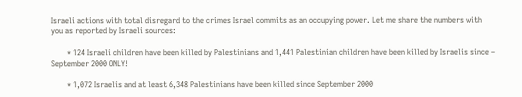Israeli actions with total disregard to the crimes Israel commits as an occupying power. Let me share the numbers with you as reported by Israeli sources:

        * 124 Israeli children have been killed by Palestinians and 1,441 Palestinian children have been killed by Israelis since – September 2000 ONLY!

        * 1,072 Israelis and at least 6,348 Palestinians have been killed since September 2000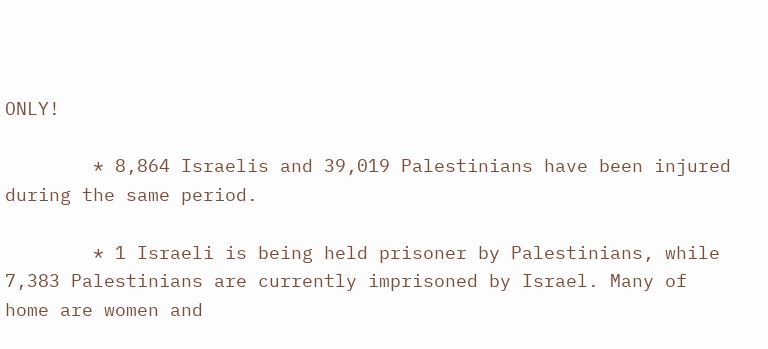ONLY!

        * 8,864 Israelis and 39,019 Palestinians have been injured during the same period.

        * 1 Israeli is being held prisoner by Palestinians, while 7,383 Palestinians are currently imprisoned by Israel. Many of home are women and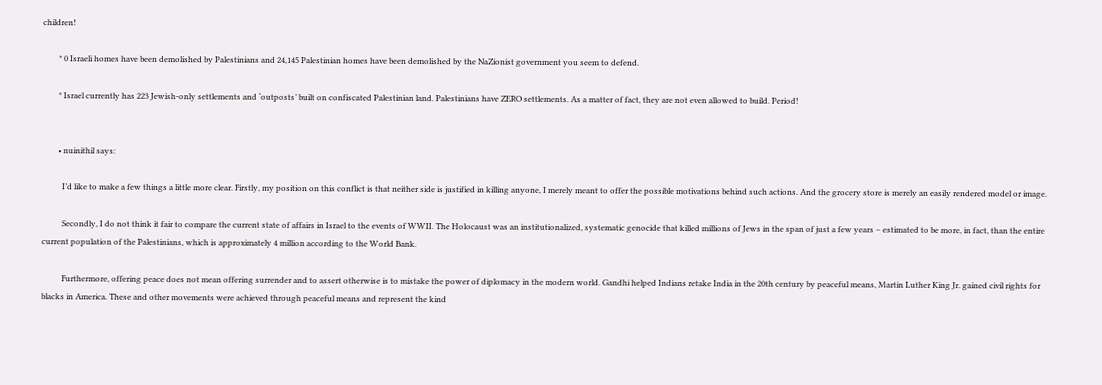children!

        * 0 Israeli homes have been demolished by Palestinians and 24,145 Palestinian homes have been demolished by the NaZionist government you seem to defend.

        * Israel currently has 223 Jewish-only settlements and ‘outposts’ built on confiscated Palestinian land. Palestinians have ZERO settlements. As a matter of fact, they are not even allowed to build. Period!


        • nuinithil says:

          I’d like to make a few things a little more clear. Firstly, my position on this conflict is that neither side is justified in killing anyone, I merely meant to offer the possible motivations behind such actions. And the grocery store is merely an easily rendered model or image.

          Secondly, I do not think it fair to compare the current state of affairs in Israel to the events of WWII. The Holocaust was an institutionalized, systematic genocide that killed millions of Jews in the span of just a few years – estimated to be more, in fact, than the entire current population of the Palestinians, which is approximately 4 million according to the World Bank.

          Furthermore, offering peace does not mean offering surrender and to assert otherwise is to mistake the power of diplomacy in the modern world. Gandhi helped Indians retake India in the 20th century by peaceful means, Martin Luther King Jr. gained civil rights for blacks in America. These and other movements were achieved through peaceful means and represent the kind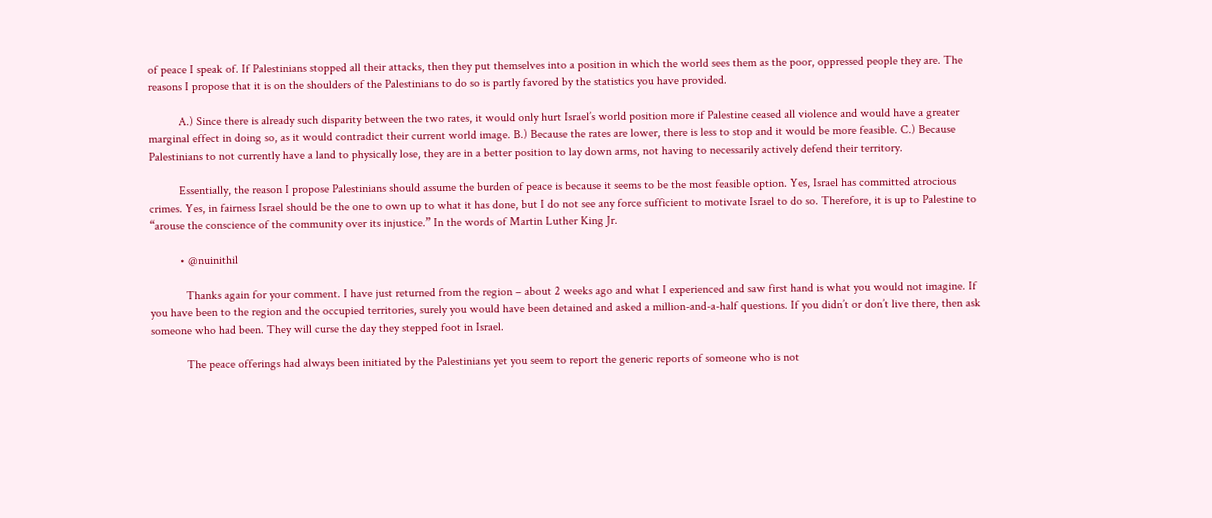of peace I speak of. If Palestinians stopped all their attacks, then they put themselves into a position in which the world sees them as the poor, oppressed people they are. The reasons I propose that it is on the shoulders of the Palestinians to do so is partly favored by the statistics you have provided.

          A.) Since there is already such disparity between the two rates, it would only hurt Israel’s world position more if Palestine ceased all violence and would have a greater marginal effect in doing so, as it would contradict their current world image. B.) Because the rates are lower, there is less to stop and it would be more feasible. C.) Because Palestinians to not currently have a land to physically lose, they are in a better position to lay down arms, not having to necessarily actively defend their territory.

          Essentially, the reason I propose Palestinians should assume the burden of peace is because it seems to be the most feasible option. Yes, Israel has committed atrocious crimes. Yes, in fairness Israel should be the one to own up to what it has done, but I do not see any force sufficient to motivate Israel to do so. Therefore, it is up to Palestine to “arouse the conscience of the community over its injustice.” In the words of Martin Luther King Jr.

          • @nuinithil

            Thanks again for your comment. I have just returned from the region – about 2 weeks ago and what I experienced and saw first hand is what you would not imagine. If you have been to the region and the occupied territories, surely you would have been detained and asked a million-and-a-half questions. If you didn’t or don’t live there, then ask someone who had been. They will curse the day they stepped foot in Israel.

            The peace offerings had always been initiated by the Palestinians yet you seem to report the generic reports of someone who is not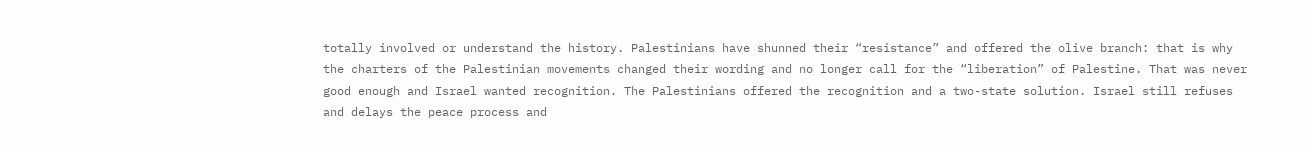totally involved or understand the history. Palestinians have shunned their “resistance” and offered the olive branch: that is why the charters of the Palestinian movements changed their wording and no longer call for the “liberation” of Palestine. That was never good enough and Israel wanted recognition. The Palestinians offered the recognition and a two-state solution. Israel still refuses and delays the peace process and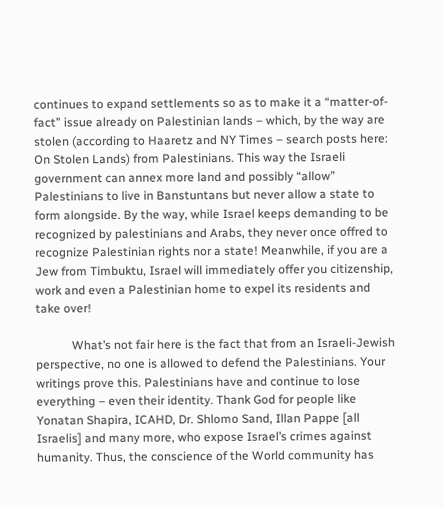continues to expand settlements so as to make it a “matter-of-fact” issue already on Palestinian lands – which, by the way are stolen (according to Haaretz and NY Times – search posts here: On Stolen Lands) from Palestinians. This way the Israeli government can annex more land and possibly “allow” Palestinians to live in Banstuntans but never allow a state to form alongside. By the way, while Israel keeps demanding to be recognized by palestinians and Arabs, they never once offred to recognize Palestinian rights nor a state! Meanwhile, if you are a Jew from Timbuktu, Israel will immediately offer you citizenship, work and even a Palestinian home to expel its residents and take over!

            What’s not fair here is the fact that from an Israeli-Jewish perspective, no one is allowed to defend the Palestinians. Your writings prove this. Palestinians have and continue to lose everything – even their identity. Thank God for people like Yonatan Shapira, ICAHD, Dr. Shlomo Sand, Illan Pappe [all Israelis] and many more, who expose Israel’s crimes against humanity. Thus, the conscience of the World community has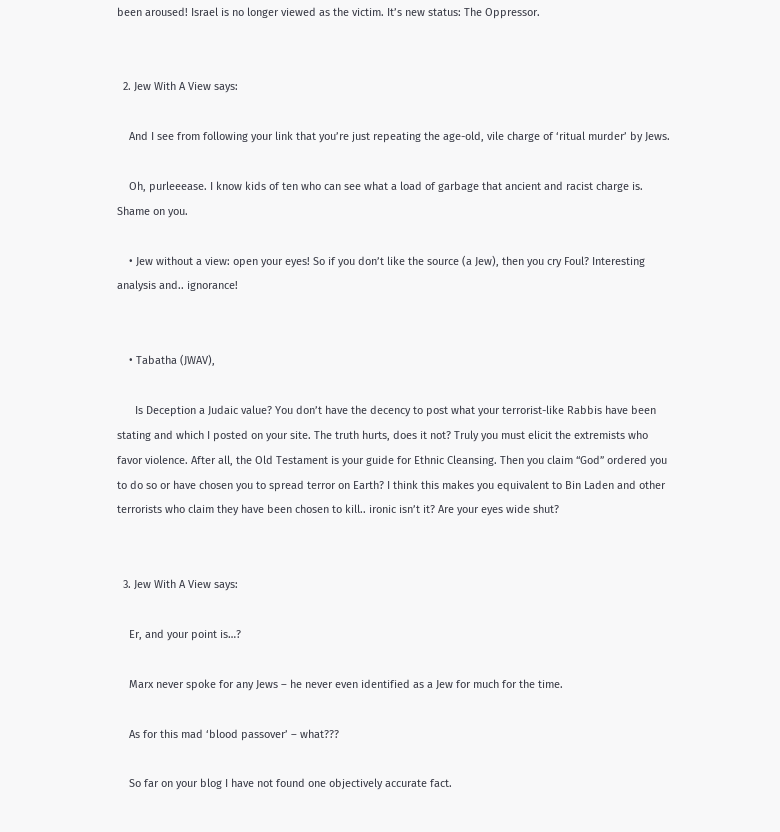been aroused! Israel is no longer viewed as the victim. It’s new status: The Oppressor.


  2. Jew With A View says:

    And I see from following your link that you’re just repeating the age-old, vile charge of ‘ritual murder’ by Jews.

    Oh, purleeease. I know kids of ten who can see what a load of garbage that ancient and racist charge is. Shame on you.

    • Jew without a view: open your eyes! So if you don’t like the source (a Jew), then you cry Foul? Interesting analysis and.. ignorance!


    • Tabatha (JWAV),

      Is Deception a Judaic value? You don’t have the decency to post what your terrorist-like Rabbis have been stating and which I posted on your site. The truth hurts, does it not? Truly you must elicit the extremists who favor violence. After all, the Old Testament is your guide for Ethnic Cleansing. Then you claim “God” ordered you to do so or have chosen you to spread terror on Earth? I think this makes you equivalent to Bin Laden and other terrorists who claim they have been chosen to kill.. ironic isn’t it? Are your eyes wide shut?


  3. Jew With A View says:

    Er, and your point is…?

    Marx never spoke for any Jews – he never even identified as a Jew for much for the time.

    As for this mad ‘blood passover’ – what???

    So far on your blog I have not found one objectively accurate fact.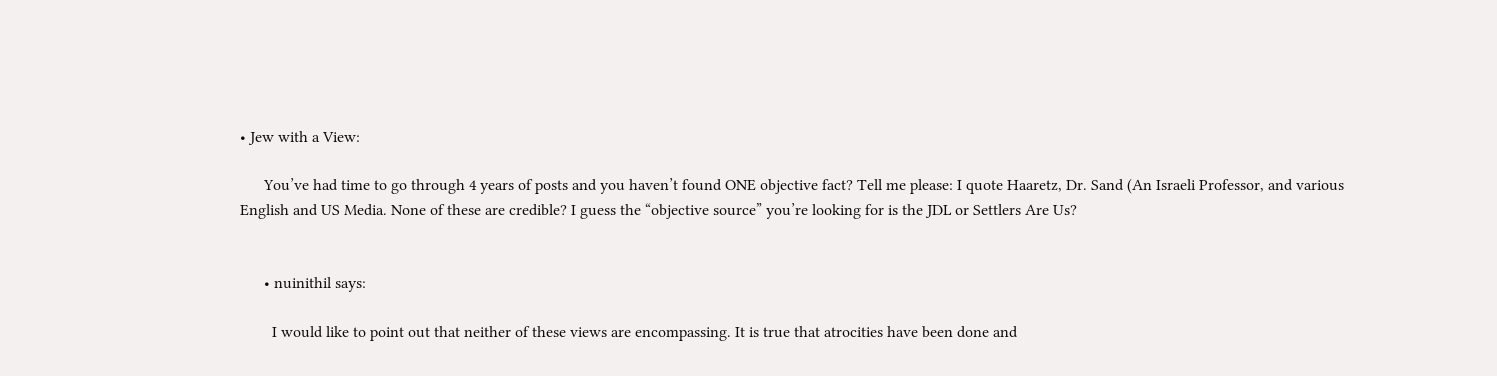• Jew with a View:

      You’ve had time to go through 4 years of posts and you haven’t found ONE objective fact? Tell me please: I quote Haaretz, Dr. Sand (An Israeli Professor, and various English and US Media. None of these are credible? I guess the “objective source” you’re looking for is the JDL or Settlers Are Us?


      • nuinithil says:

        I would like to point out that neither of these views are encompassing. It is true that atrocities have been done and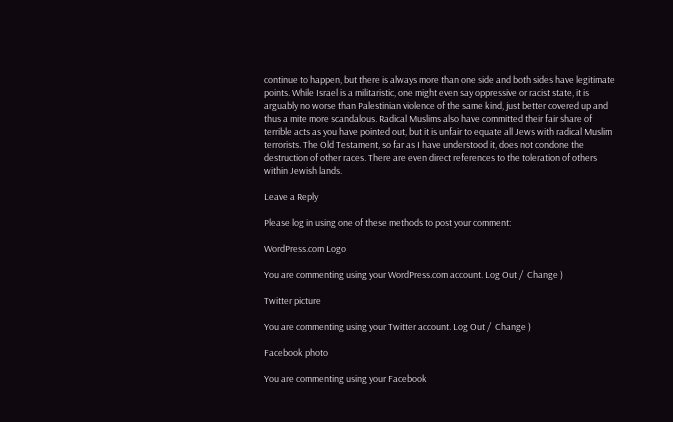continue to happen, but there is always more than one side and both sides have legitimate points. While Israel is a militaristic, one might even say oppressive or racist state, it is arguably no worse than Palestinian violence of the same kind, just better covered up and thus a mite more scandalous. Radical Muslims also have committed their fair share of terrible acts as you have pointed out, but it is unfair to equate all Jews with radical Muslim terrorists. The Old Testament, so far as I have understood it, does not condone the destruction of other races. There are even direct references to the toleration of others within Jewish lands.

Leave a Reply

Please log in using one of these methods to post your comment:

WordPress.com Logo

You are commenting using your WordPress.com account. Log Out /  Change )

Twitter picture

You are commenting using your Twitter account. Log Out /  Change )

Facebook photo

You are commenting using your Facebook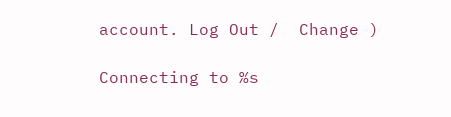account. Log Out /  Change )

Connecting to %s